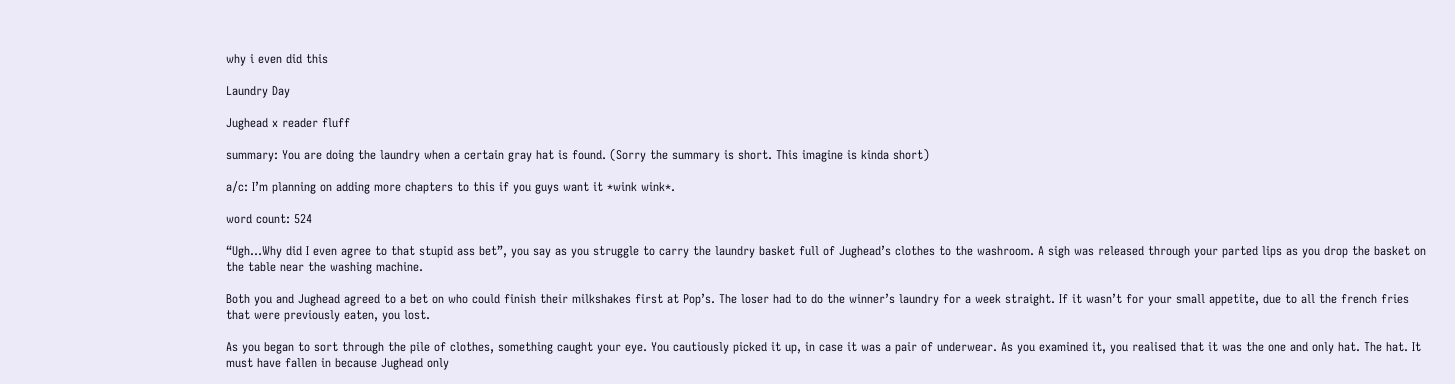why i even did this

Laundry Day

Jughead x reader fluff

summary: You are doing the laundry when a certain gray hat is found. (Sorry the summary is short. This imagine is kinda short)

a/c: I’m planning on adding more chapters to this if you guys want it *wink wink*.

word count: 524

“Ugh…Why did I even agree to that stupid ass bet”, you say as you struggle to carry the laundry basket full of Jughead’s clothes to the washroom. A sigh was released through your parted lips as you drop the basket on the table near the washing machine.

Both you and Jughead agreed to a bet on who could finish their milkshakes first at Pop’s. The loser had to do the winner’s laundry for a week straight. If it wasn’t for your small appetite, due to all the french fries that were previously eaten, you lost.

As you began to sort through the pile of clothes, something caught your eye. You cautiously picked it up, in case it was a pair of underwear. As you examined it, you realised that it was the one and only hat. The hat. It must have fallen in because Jughead only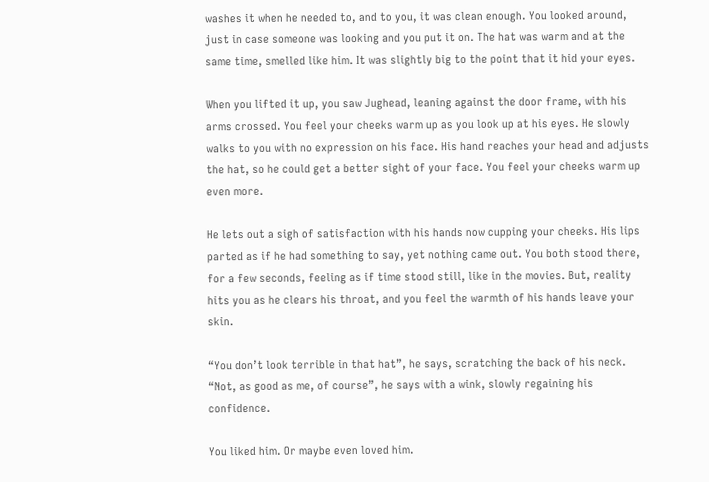washes it when he needed to, and to you, it was clean enough. You looked around, just in case someone was looking and you put it on. The hat was warm and at the same time, smelled like him. It was slightly big to the point that it hid your eyes.

When you lifted it up, you saw Jughead, leaning against the door frame, with his arms crossed. You feel your cheeks warm up as you look up at his eyes. He slowly walks to you with no expression on his face. His hand reaches your head and adjusts the hat, so he could get a better sight of your face. You feel your cheeks warm up even more.

He lets out a sigh of satisfaction with his hands now cupping your cheeks. His lips parted as if he had something to say, yet nothing came out. You both stood there, for a few seconds, feeling as if time stood still, like in the movies. But, reality hits you as he clears his throat, and you feel the warmth of his hands leave your skin.

“You don’t look terrible in that hat”, he says, scratching the back of his neck. “Not, as good as me, of course”, he says with a wink, slowly regaining his confidence.

You liked him. Or maybe even loved him.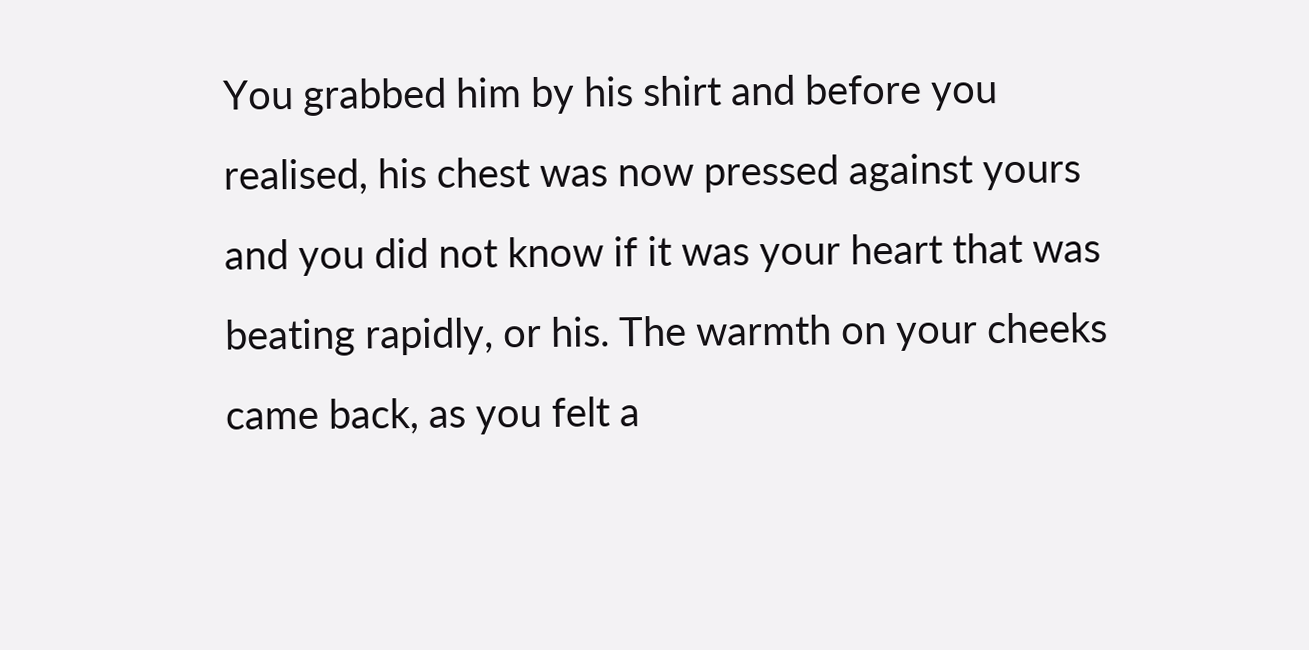You grabbed him by his shirt and before you realised, his chest was now pressed against yours and you did not know if it was your heart that was beating rapidly, or his. The warmth on your cheeks came back, as you felt a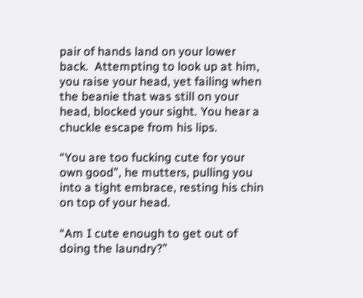pair of hands land on your lower back.  Attempting to look up at him, you raise your head, yet failing when the beanie that was still on your head, blocked your sight. You hear a chuckle escape from his lips.

“You are too fucking cute for your own good”, he mutters, pulling you into a tight embrace, resting his chin on top of your head.

“Am I cute enough to get out of doing the laundry?”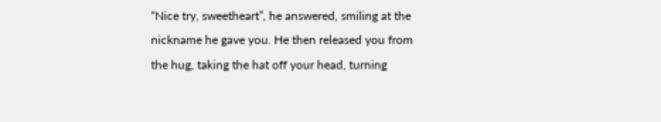“Nice try, sweetheart”, he answered, smiling at the nickname he gave you. He then released you from the hug, taking the hat off your head, turning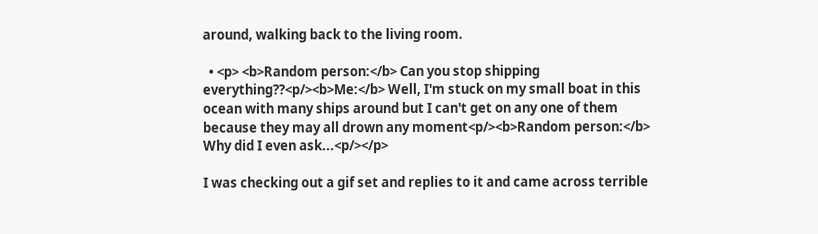around, walking back to the living room.

  • <p> <b>Random person:</b> Can you stop shipping everything??<p/><b>Me:</b> Well, I'm stuck on my small boat in this ocean with many ships around but I can't get on any one of them because they may all drown any moment<p/><b>Random person:</b> Why did I even ask...<p/></p>

I was checking out a gif set and replies to it and came across terrible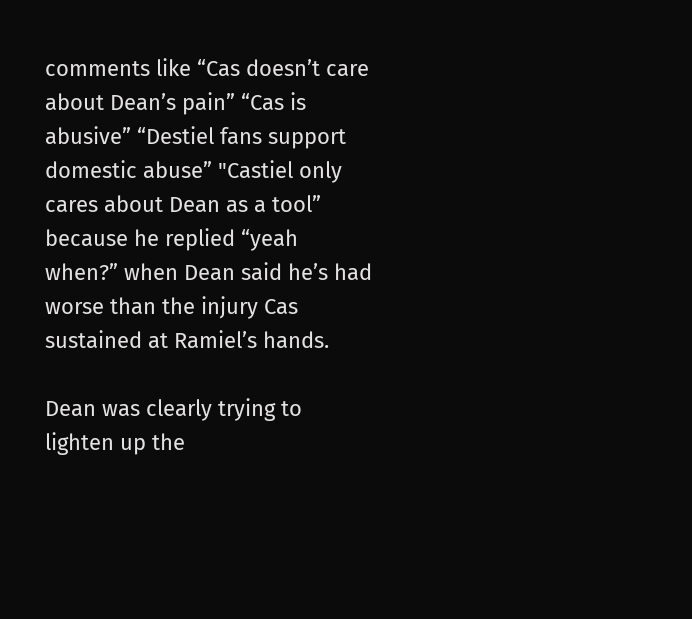comments like “Cas doesn’t care about Dean’s pain” “Cas is abusive” “Destiel fans support domestic abuse” "Castiel only cares about Dean as a tool” because he replied “yeah when?” when Dean said he’s had worse than the injury Cas sustained at Ramiel’s hands.

Dean was clearly trying to lighten up the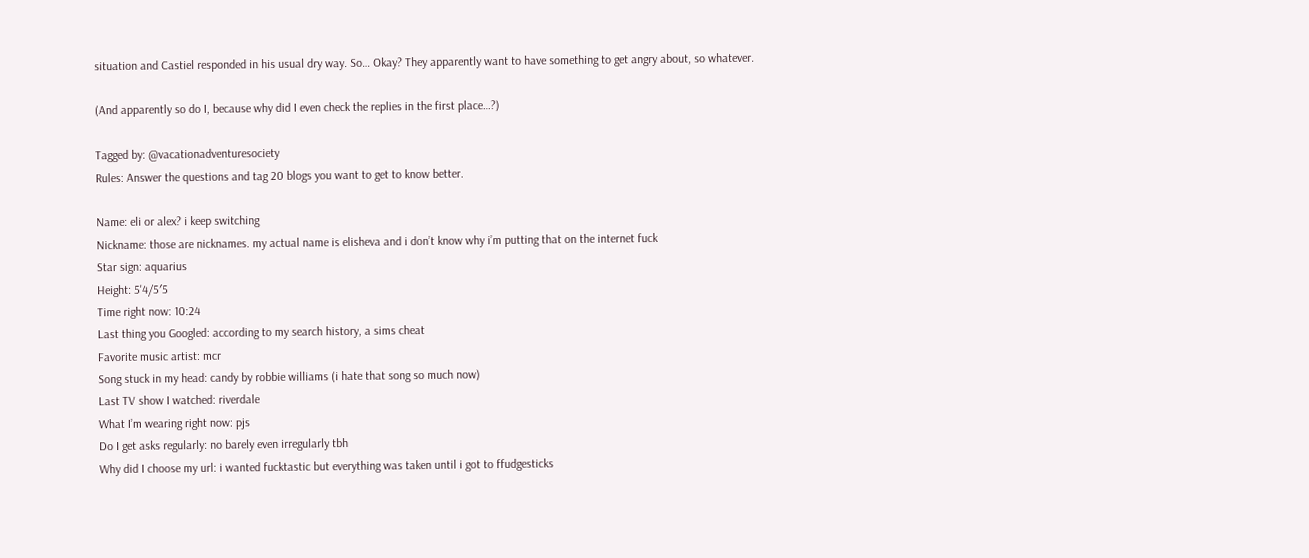situation and Castiel responded in his usual dry way. So… Okay? They apparently want to have something to get angry about, so whatever.

(And apparently so do I, because why did I even check the replies in the first place…?)

Tagged by: @vacationadventuresociety
Rules: Answer the questions and tag 20 blogs you want to get to know better.

Name: eli or alex? i keep switching
Nickname: those are nicknames. my actual name is elisheva and i don’t know why i’m putting that on the internet fuck
Star sign: aquarius
Height: 5'4/5′5
Time right now: 10:24
Last thing you Googled: according to my search history, a sims cheat
Favorite music artist: mcr
Song stuck in my head: candy by robbie williams (i hate that song so much now)
Last TV show I watched: riverdale
What I’m wearing right now: pjs
Do I get asks regularly: no barely even irregularly tbh
Why did I choose my url: i wanted fucktastic but everything was taken until i got to ffudgesticks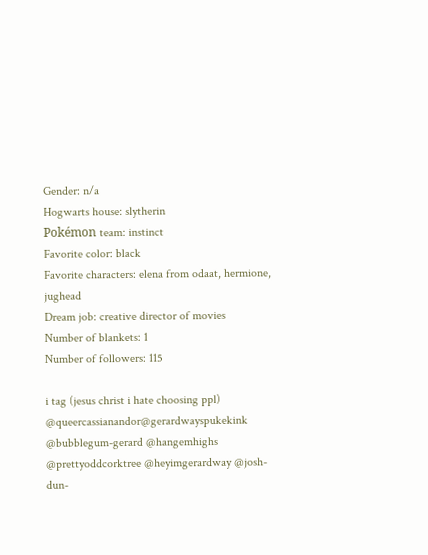Gender: n/a
Hogwarts house: slytherin
Pokémon team: instinct
Favorite color: black
Favorite characters: elena from odaat, hermione, jughead
Dream job: creative director of movies
Number of blankets: 1
Number of followers: 115

i tag (jesus christ i hate choosing ppl) @queercassianandor@gerardwayspukekink @bubblegum-gerard @hangemhighs @prettyoddcorktree @heyimgerardway @josh-dun-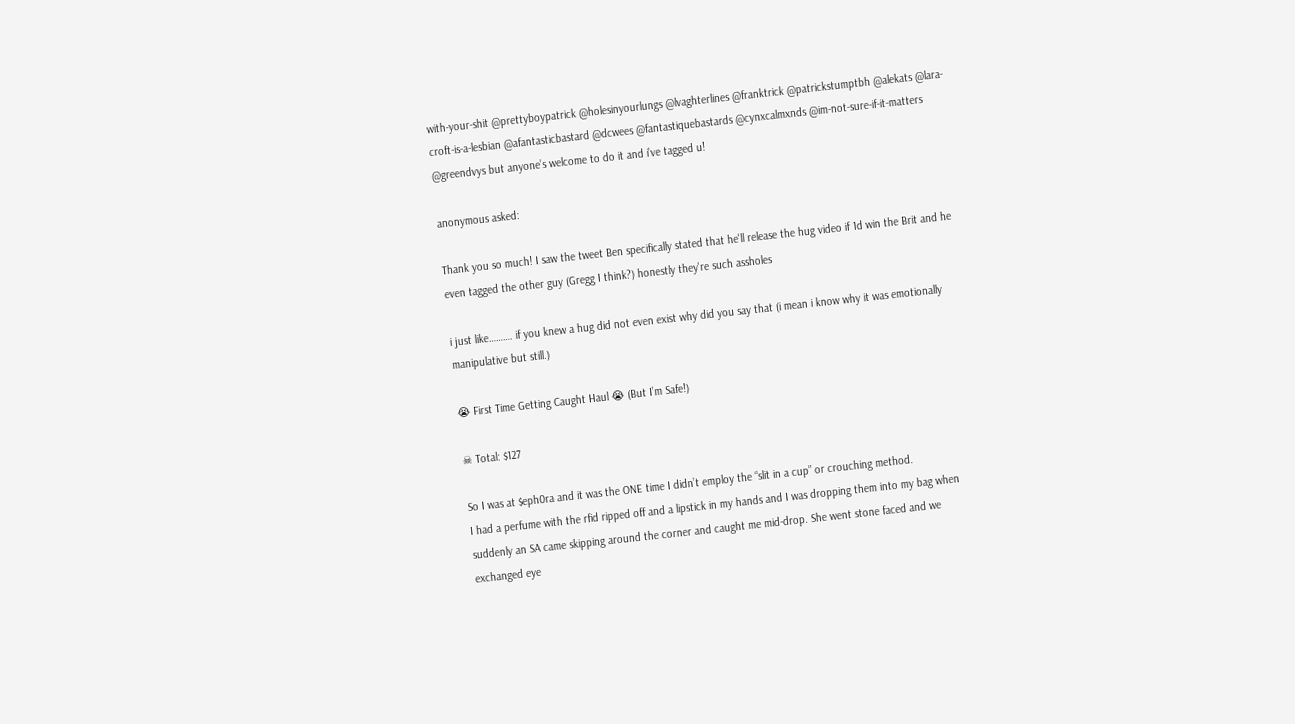with-your-shit @prettyboypatrick @holesinyourlungs @lvaghterlines @franktrick @patrickstumptbh @alekats @lara-croft-is-a-lesbian @afantasticbastard @dcwees @fantastiquebastards @cynxcalmxnds @im-not-sure-if-it-matters @greendvys but anyone’s welcome to do it and i’ve tagged u!

anonymous asked:

Thank you so much! I saw the tweet Ben specifically stated that he'll release the hug video if 1d win the Brit and he even tagged the other guy (Gregg I think?) honestly they're such assholes

i just like………. if you knew a hug did not even exist why did you say that (i mean i know why it was emotionally manipulative but still.)

😭 First Time Getting Caught Haul 😭 (But I’m Safe!)

☠ Total: $127

So I was at $eph0ra and it was the ONE time I didn’t employ the “slit in a cup” or crouching method.
I had a perfume with the rfid ripped off and a lipstick in my hands and I was dropping them into my bag when suddenly an SA came skipping around the corner and caught me mid-drop. She went stone faced and we exchanged eye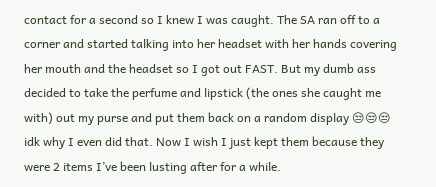contact for a second so I knew I was caught. The SA ran off to a corner and started talking into her headset with her hands covering her mouth and the headset so I got out FAST. But my dumb ass decided to take the perfume and lipstick (the ones she caught me with) out my purse and put them back on a random display 😒😒😒 idk why I even did that. Now I wish I just kept them because they were 2 items I’ve been lusting after for a while.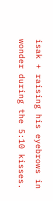isak + raising his eyebrows in wonder during the 5:10 kisses.